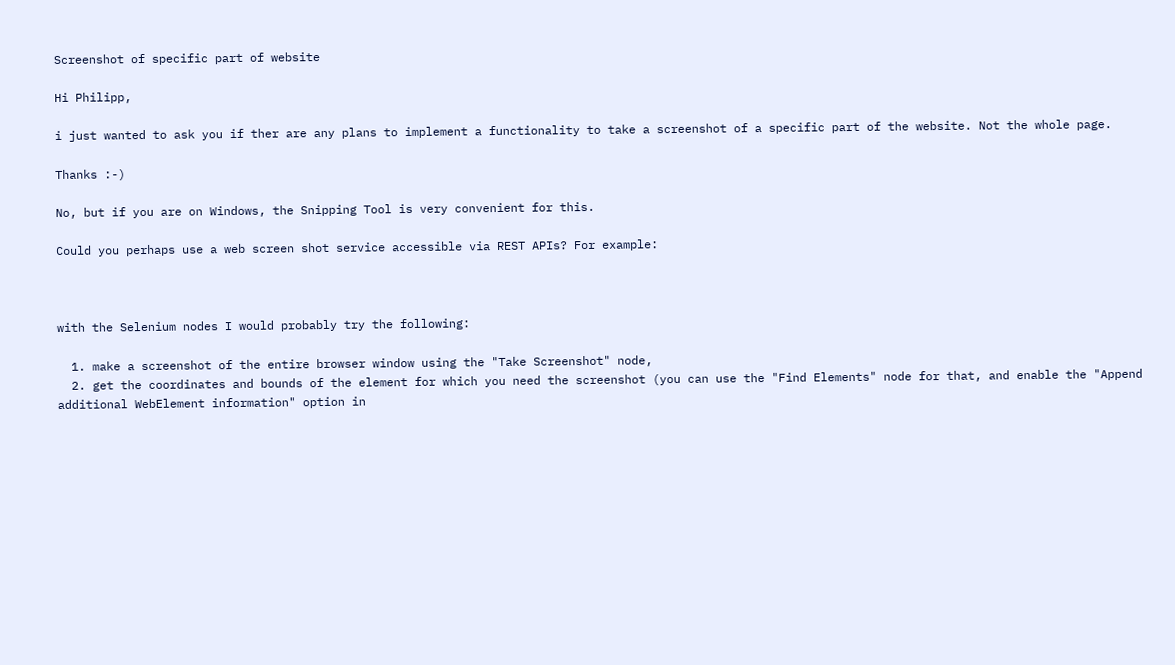Screenshot of specific part of website

Hi Philipp,

i just wanted to ask you if ther are any plans to implement a functionality to take a screenshot of a specific part of the website. Not the whole page.

Thanks :-)

No, but if you are on Windows, the Snipping Tool is very convenient for this.

Could you perhaps use a web screen shot service accessible via REST APIs? For example:



with the Selenium nodes I would probably try the following:

  1. make a screenshot of the entire browser window using the "Take Screenshot" node,
  2. get the coordinates and bounds of the element for which you need the screenshot (you can use the "Find Elements" node for that, and enable the "Append additional WebElement information" option in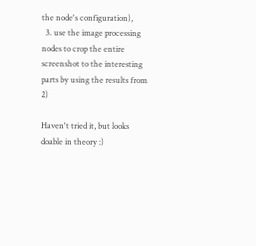the node's configuration),
  3. use the image processing nodes to crop the entire screenshot to the interesting parts by using the results from 2)

Haven't tried it, but looks doable in theory :)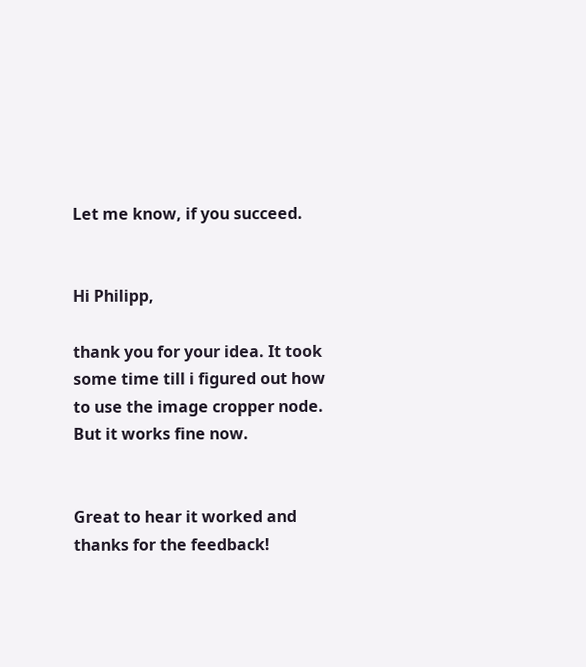Let me know, if you succeed.


Hi Philipp,

thank you for your idea. It took some time till i figured out how to use the image cropper node. But it works fine now.


Great to hear it worked and thanks for the feedback!